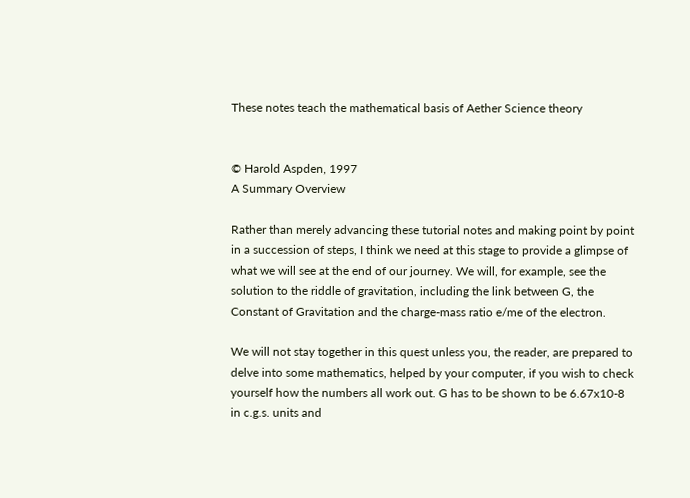These notes teach the mathematical basis of Aether Science theory


© Harold Aspden, 1997
A Summary Overview

Rather than merely advancing these tutorial notes and making point by point in a succession of steps, I think we need at this stage to provide a glimpse of what we will see at the end of our journey. We will, for example, see the solution to the riddle of gravitation, including the link between G, the Constant of Gravitation and the charge-mass ratio e/me of the electron.

We will not stay together in this quest unless you, the reader, are prepared to delve into some mathematics, helped by your computer, if you wish to check yourself how the numbers all work out. G has to be shown to be 6.67x10-8 in c.g.s. units and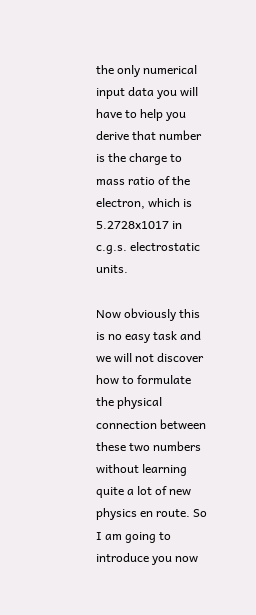the only numerical input data you will have to help you derive that number is the charge to mass ratio of the electron, which is 5.2728x1017 in c.g.s. electrostatic units.

Now obviously this is no easy task and we will not discover how to formulate the physical connection between these two numbers without learning quite a lot of new physics en route. So I am going to introduce you now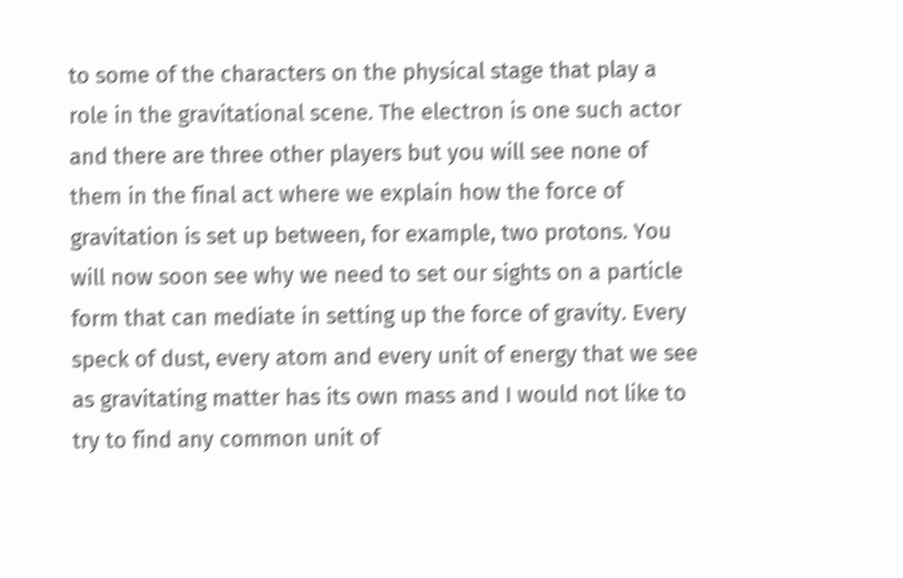to some of the characters on the physical stage that play a role in the gravitational scene. The electron is one such actor and there are three other players but you will see none of them in the final act where we explain how the force of gravitation is set up between, for example, two protons. You will now soon see why we need to set our sights on a particle form that can mediate in setting up the force of gravity. Every speck of dust, every atom and every unit of energy that we see as gravitating matter has its own mass and I would not like to try to find any common unit of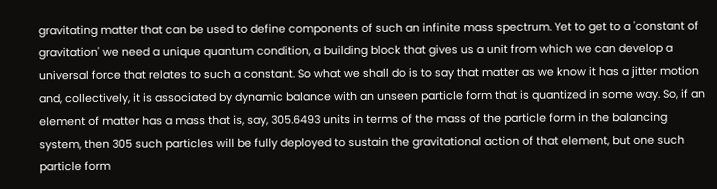gravitating matter that can be used to define components of such an infinite mass spectrum. Yet to get to a 'constant of gravitation' we need a unique quantum condition, a building block that gives us a unit from which we can develop a universal force that relates to such a constant. So what we shall do is to say that matter as we know it has a jitter motion and, collectively, it is associated by dynamic balance with an unseen particle form that is quantized in some way. So, if an element of matter has a mass that is, say, 305.6493 units in terms of the mass of the particle form in the balancing system, then 305 such particles will be fully deployed to sustain the gravitational action of that element, but one such particle form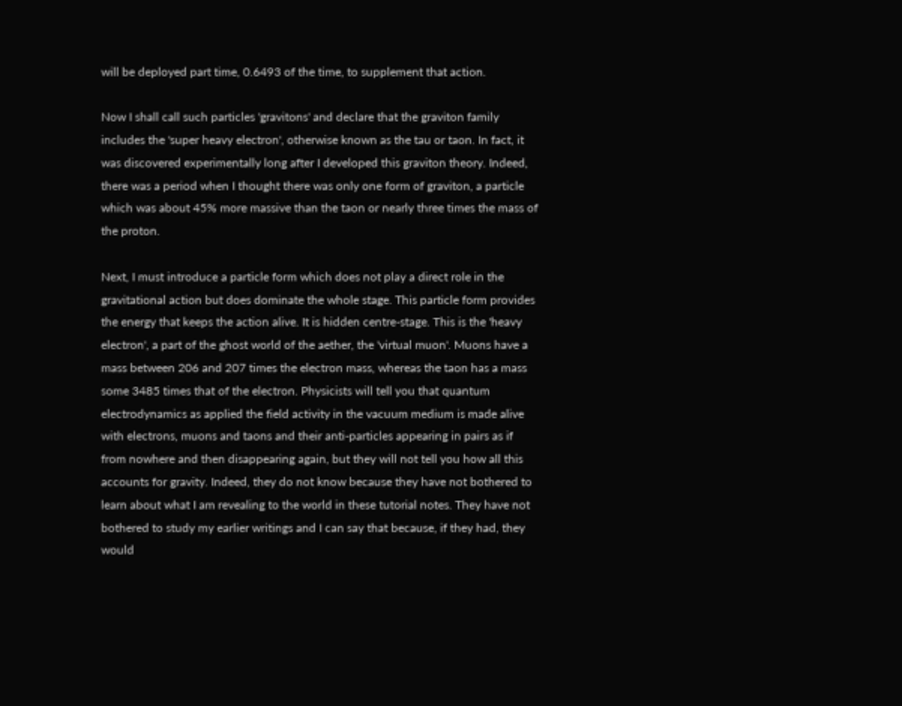will be deployed part time, 0.6493 of the time, to supplement that action.

Now I shall call such particles 'gravitons' and declare that the graviton family includes the 'super heavy electron', otherwise known as the tau or taon. In fact, it was discovered experimentally long after I developed this graviton theory. Indeed, there was a period when I thought there was only one form of graviton, a particle which was about 45% more massive than the taon or nearly three times the mass of the proton.

Next, I must introduce a particle form which does not play a direct role in the gravitational action but does dominate the whole stage. This particle form provides the energy that keeps the action alive. It is hidden centre-stage. This is the 'heavy electron', a part of the ghost world of the aether, the 'virtual muon'. Muons have a mass between 206 and 207 times the electron mass, whereas the taon has a mass some 3485 times that of the electron. Physicists will tell you that quantum electrodynamics as applied the field activity in the vacuum medium is made alive with electrons, muons and taons and their anti-particles appearing in pairs as if from nowhere and then disappearing again, but they will not tell you how all this accounts for gravity. Indeed, they do not know because they have not bothered to learn about what I am revealing to the world in these tutorial notes. They have not bothered to study my earlier writings and I can say that because, if they had, they would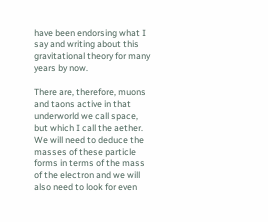have been endorsing what I say and writing about this gravitational theory for many years by now.

There are, therefore, muons and taons active in that underworld we call space, but which I call the aether. We will need to deduce the masses of these particle forms in terms of the mass of the electron and we will also need to look for even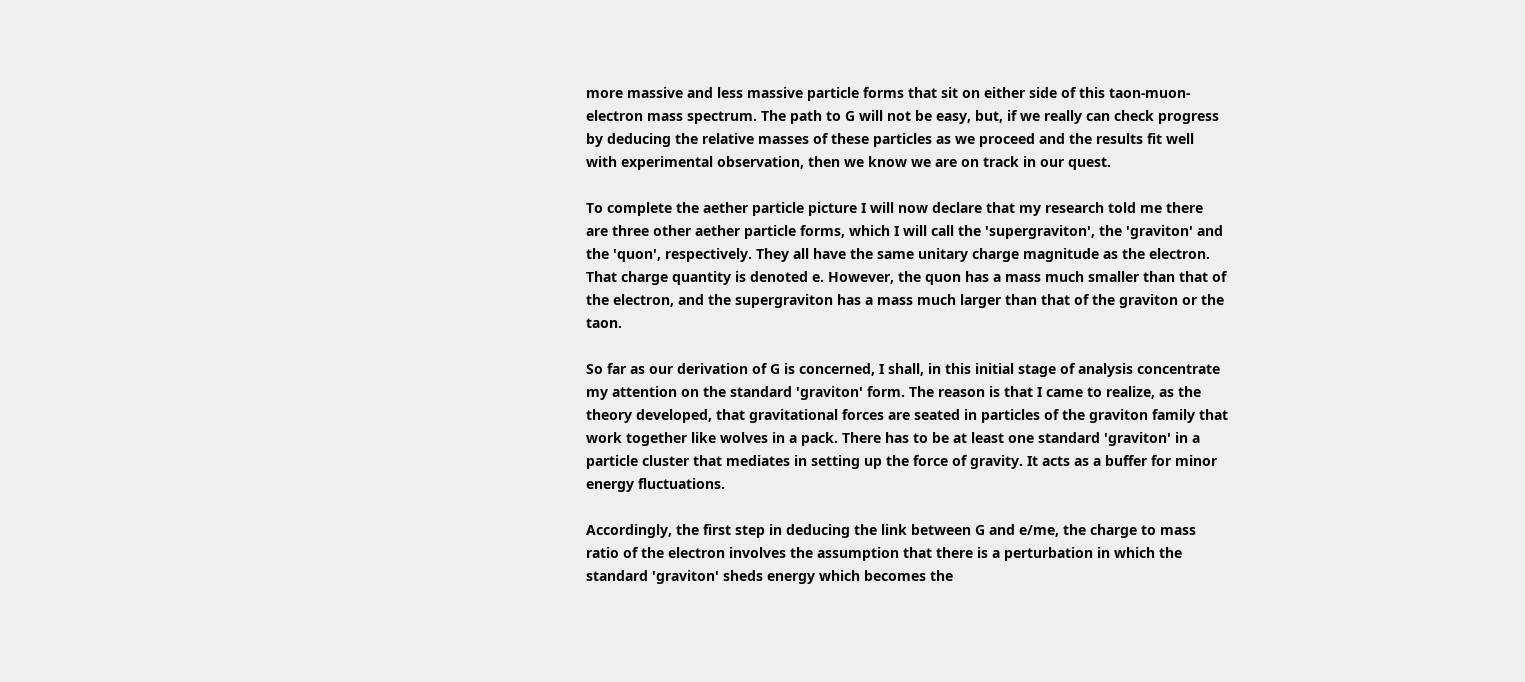more massive and less massive particle forms that sit on either side of this taon-muon-electron mass spectrum. The path to G will not be easy, but, if we really can check progress by deducing the relative masses of these particles as we proceed and the results fit well with experimental observation, then we know we are on track in our quest.

To complete the aether particle picture I will now declare that my research told me there are three other aether particle forms, which I will call the 'supergraviton', the 'graviton' and the 'quon', respectively. They all have the same unitary charge magnitude as the electron. That charge quantity is denoted e. However, the quon has a mass much smaller than that of the electron, and the supergraviton has a mass much larger than that of the graviton or the taon.

So far as our derivation of G is concerned, I shall, in this initial stage of analysis concentrate my attention on the standard 'graviton' form. The reason is that I came to realize, as the theory developed, that gravitational forces are seated in particles of the graviton family that work together like wolves in a pack. There has to be at least one standard 'graviton' in a particle cluster that mediates in setting up the force of gravity. It acts as a buffer for minor energy fluctuations.

Accordingly, the first step in deducing the link between G and e/me, the charge to mass ratio of the electron involves the assumption that there is a perturbation in which the standard 'graviton' sheds energy which becomes the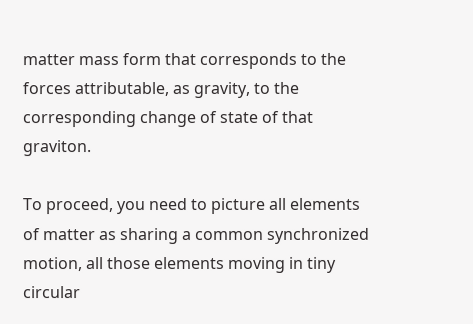matter mass form that corresponds to the forces attributable, as gravity, to the corresponding change of state of that graviton.

To proceed, you need to picture all elements of matter as sharing a common synchronized motion, all those elements moving in tiny circular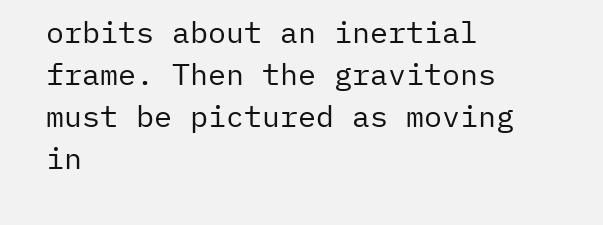orbits about an inertial frame. Then the gravitons must be pictured as moving in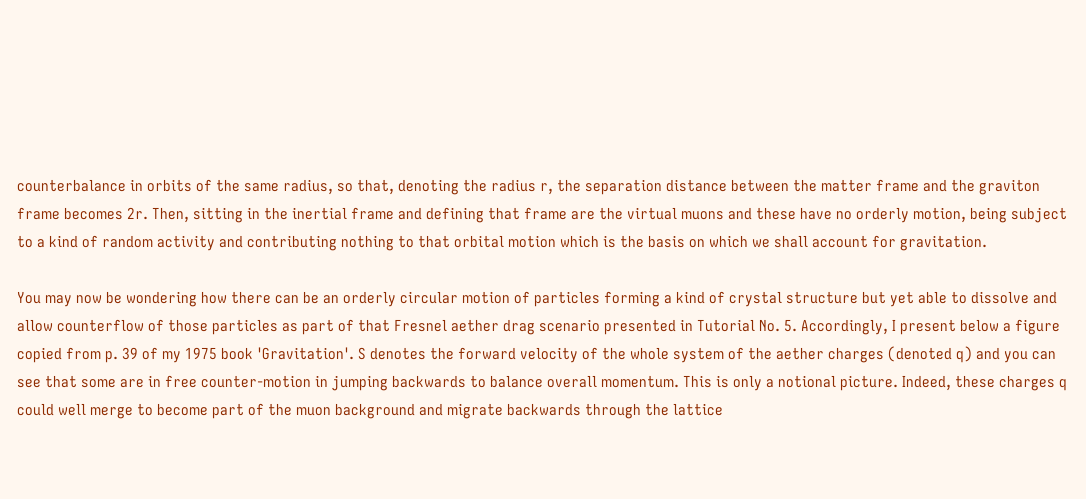counterbalance in orbits of the same radius, so that, denoting the radius r, the separation distance between the matter frame and the graviton frame becomes 2r. Then, sitting in the inertial frame and defining that frame are the virtual muons and these have no orderly motion, being subject to a kind of random activity and contributing nothing to that orbital motion which is the basis on which we shall account for gravitation.

You may now be wondering how there can be an orderly circular motion of particles forming a kind of crystal structure but yet able to dissolve and allow counterflow of those particles as part of that Fresnel aether drag scenario presented in Tutorial No. 5. Accordingly, I present below a figure copied from p. 39 of my 1975 book 'Gravitation'. S denotes the forward velocity of the whole system of the aether charges (denoted q) and you can see that some are in free counter-motion in jumping backwards to balance overall momentum. This is only a notional picture. Indeed, these charges q could well merge to become part of the muon background and migrate backwards through the lattice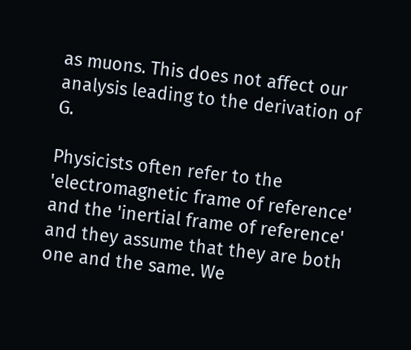as muons. This does not affect our analysis leading to the derivation of G.

Physicists often refer to the 'electromagnetic frame of reference' and the 'inertial frame of reference' and they assume that they are both one and the same. We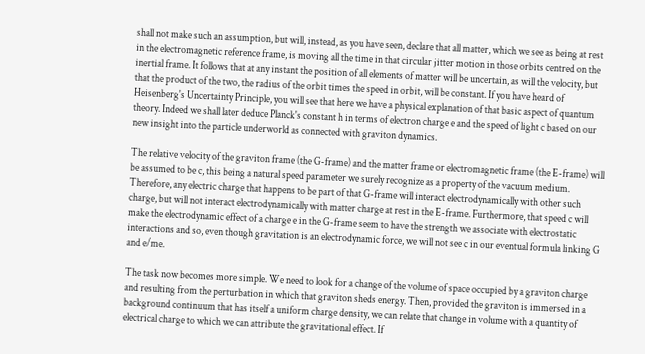shall not make such an assumption, but will, instead, as you have seen, declare that all matter, which we see as being at rest in the electromagnetic reference frame, is moving all the time in that circular jitter motion in those orbits centred on the inertial frame. It follows that at any instant the position of all elements of matter will be uncertain, as will the velocity, but that the product of the two, the radius of the orbit times the speed in orbit, will be constant. If you have heard of Heisenberg's Uncertainty Principle, you will see that here we have a physical explanation of that basic aspect of quantum theory. Indeed we shall later deduce Planck's constant h in terms of electron charge e and the speed of light c based on our new insight into the particle underworld as connected with graviton dynamics.

The relative velocity of the graviton frame (the G-frame) and the matter frame or electromagnetic frame (the E-frame) will be assumed to be c, this being a natural speed parameter we surely recognize as a property of the vacuum medium. Therefore, any electric charge that happens to be part of that G-frame will interact electrodynamically with other such charge, but will not interact electrodynamically with matter charge at rest in the E-frame. Furthermore, that speed c will make the electrodynamic effect of a charge e in the G-frame seem to have the strength we associate with electrostatic interactions and so, even though gravitation is an electrodynamic force, we will not see c in our eventual formula linking G and e/me.

The task now becomes more simple. We need to look for a change of the volume of space occupied by a graviton charge and resulting from the perturbation in which that graviton sheds energy. Then, provided the graviton is immersed in a background continuum that has itself a uniform charge density, we can relate that change in volume with a quantity of electrical charge to which we can attribute the gravitational effect. If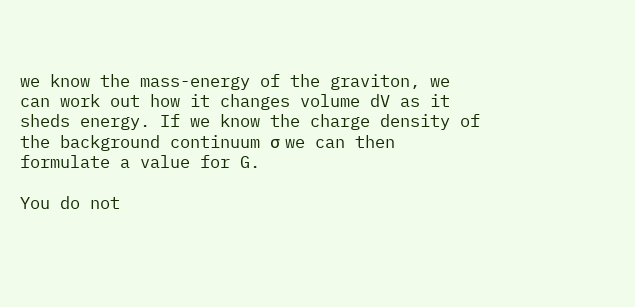we know the mass-energy of the graviton, we can work out how it changes volume dV as it sheds energy. If we know the charge density of the background continuum σ we can then formulate a value for G.

You do not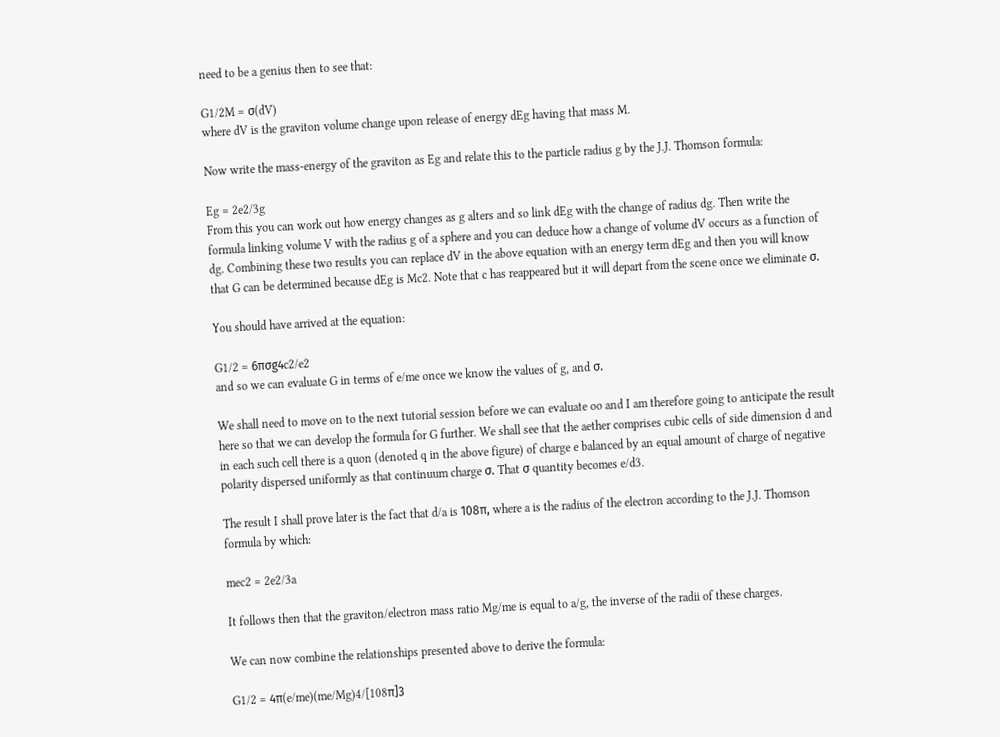need to be a genius then to see that:

G1/2M = σ(dV)
where dV is the graviton volume change upon release of energy dEg having that mass M.

Now write the mass-energy of the graviton as Eg and relate this to the particle radius g by the J.J. Thomson formula:

Eg = 2e2/3g
From this you can work out how energy changes as g alters and so link dEg with the change of radius dg. Then write the formula linking volume V with the radius g of a sphere and you can deduce how a change of volume dV occurs as a function of dg. Combining these two results you can replace dV in the above equation with an energy term dEg and then you will know that G can be determined because dEg is Mc2. Note that c has reappeared but it will depart from the scene once we eliminate σ.

You should have arrived at the equation:

G1/2 = 6πσg4c2/e2
and so we can evaluate G in terms of e/me once we know the values of g, and σ.

We shall need to move on to the next tutorial session before we can evaluate oo and I am therefore going to anticipate the result here so that we can develop the formula for G further. We shall see that the aether comprises cubic cells of side dimension d and in each such cell there is a quon (denoted q in the above figure) of charge e balanced by an equal amount of charge of negative polarity dispersed uniformly as that continuum charge σ. That σ quantity becomes e/d3.

The result I shall prove later is the fact that d/a is 108π, where a is the radius of the electron according to the J.J. Thomson formula by which:

mec2 = 2e2/3a

It follows then that the graviton/electron mass ratio Mg/me is equal to a/g, the inverse of the radii of these charges.

We can now combine the relationships presented above to derive the formula:

G1/2 = 4π(e/me)(me/Mg)4/[108π]3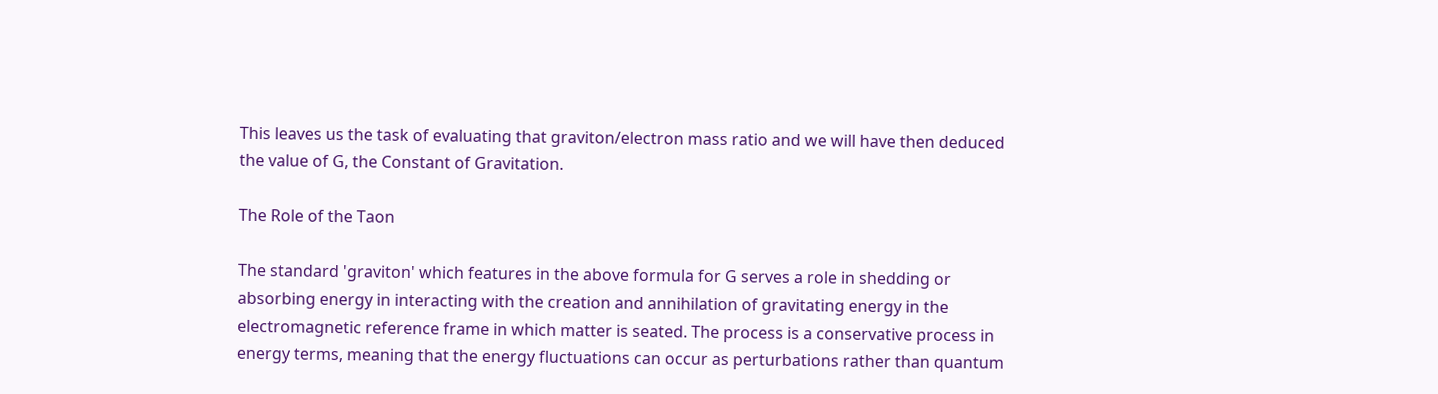This leaves us the task of evaluating that graviton/electron mass ratio and we will have then deduced the value of G, the Constant of Gravitation.

The Role of the Taon

The standard 'graviton' which features in the above formula for G serves a role in shedding or absorbing energy in interacting with the creation and annihilation of gravitating energy in the electromagnetic reference frame in which matter is seated. The process is a conservative process in energy terms, meaning that the energy fluctuations can occur as perturbations rather than quantum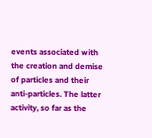events associated with the creation and demise of particles and their anti-particles. The latter activity, so far as the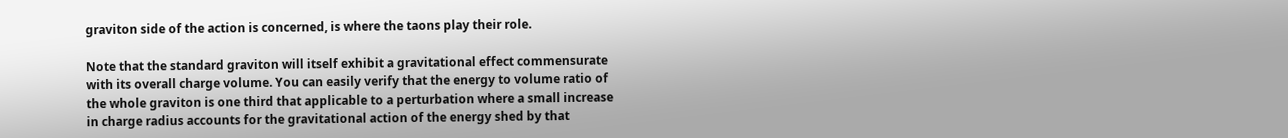graviton side of the action is concerned, is where the taons play their role.

Note that the standard graviton will itself exhibit a gravitational effect commensurate with its overall charge volume. You can easily verify that the energy to volume ratio of the whole graviton is one third that applicable to a perturbation where a small increase in charge radius accounts for the gravitational action of the energy shed by that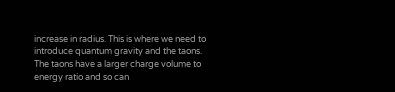increase in radius. This is where we need to introduce quantum gravity and the taons. The taons have a larger charge volume to energy ratio and so can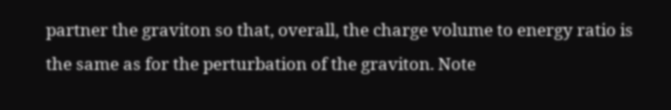partner the graviton so that, overall, the charge volume to energy ratio is the same as for the perturbation of the graviton. Note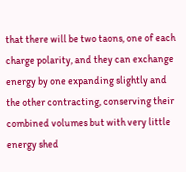that there will be two taons, one of each charge polarity, and they can exchange energy by one expanding slightly and the other contracting, conserving their combined volumes but with very little energy shed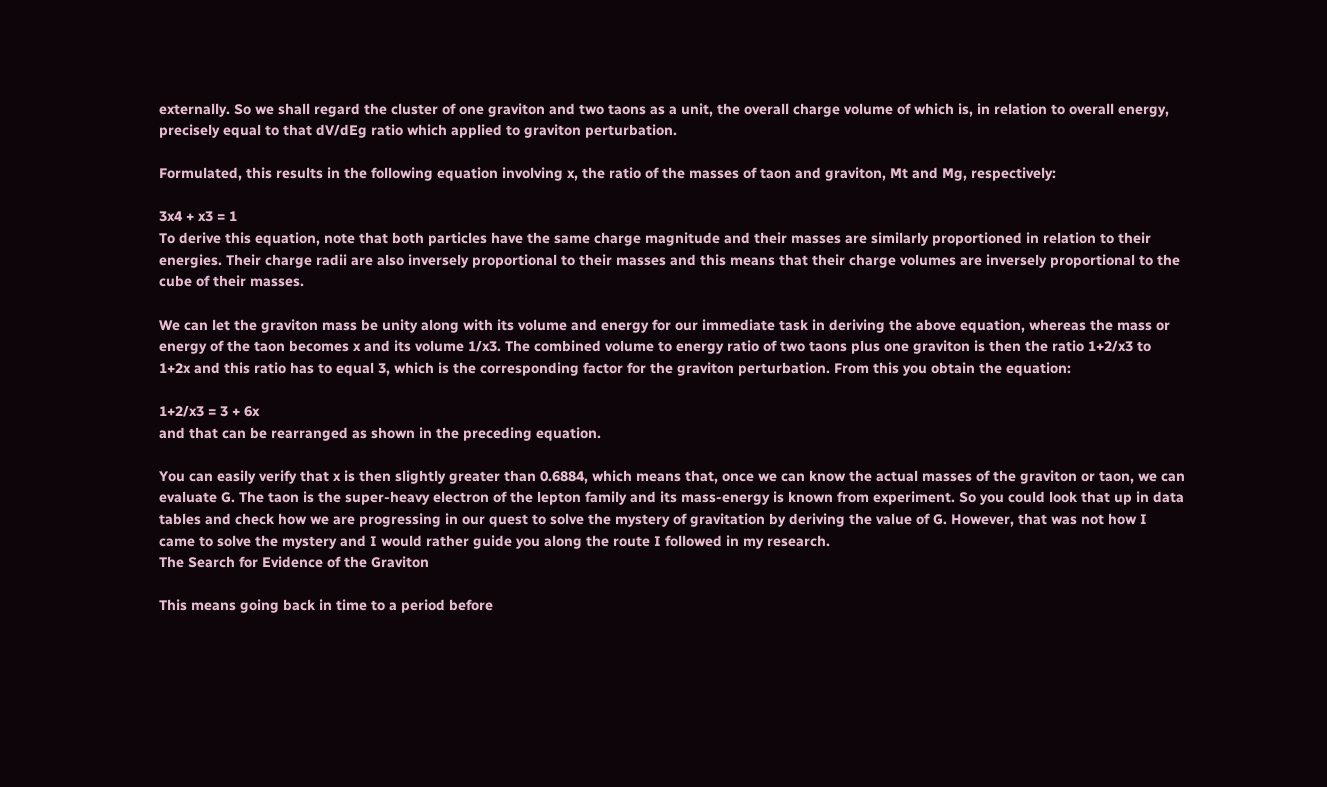externally. So we shall regard the cluster of one graviton and two taons as a unit, the overall charge volume of which is, in relation to overall energy, precisely equal to that dV/dEg ratio which applied to graviton perturbation.

Formulated, this results in the following equation involving x, the ratio of the masses of taon and graviton, Mt and Mg, respectively:

3x4 + x3 = 1
To derive this equation, note that both particles have the same charge magnitude and their masses are similarly proportioned in relation to their energies. Their charge radii are also inversely proportional to their masses and this means that their charge volumes are inversely proportional to the cube of their masses.

We can let the graviton mass be unity along with its volume and energy for our immediate task in deriving the above equation, whereas the mass or energy of the taon becomes x and its volume 1/x3. The combined volume to energy ratio of two taons plus one graviton is then the ratio 1+2/x3 to 1+2x and this ratio has to equal 3, which is the corresponding factor for the graviton perturbation. From this you obtain the equation:

1+2/x3 = 3 + 6x
and that can be rearranged as shown in the preceding equation.

You can easily verify that x is then slightly greater than 0.6884, which means that, once we can know the actual masses of the graviton or taon, we can evaluate G. The taon is the super-heavy electron of the lepton family and its mass-energy is known from experiment. So you could look that up in data tables and check how we are progressing in our quest to solve the mystery of gravitation by deriving the value of G. However, that was not how I came to solve the mystery and I would rather guide you along the route I followed in my research.
The Search for Evidence of the Graviton

This means going back in time to a period before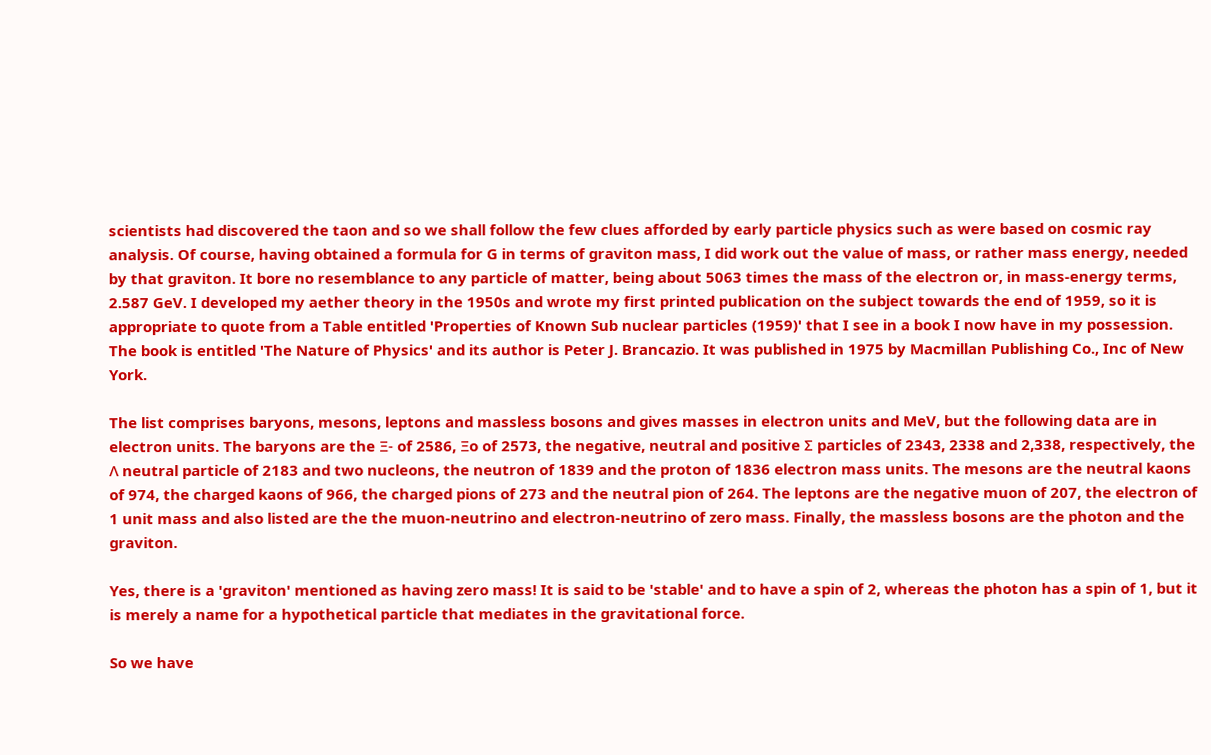scientists had discovered the taon and so we shall follow the few clues afforded by early particle physics such as were based on cosmic ray analysis. Of course, having obtained a formula for G in terms of graviton mass, I did work out the value of mass, or rather mass energy, needed by that graviton. It bore no resemblance to any particle of matter, being about 5063 times the mass of the electron or, in mass-energy terms, 2.587 GeV. I developed my aether theory in the 1950s and wrote my first printed publication on the subject towards the end of 1959, so it is appropriate to quote from a Table entitled 'Properties of Known Sub nuclear particles (1959)' that I see in a book I now have in my possession. The book is entitled 'The Nature of Physics' and its author is Peter J. Brancazio. It was published in 1975 by Macmillan Publishing Co., Inc of New York.

The list comprises baryons, mesons, leptons and massless bosons and gives masses in electron units and MeV, but the following data are in electron units. The baryons are the Ξ- of 2586, Ξo of 2573, the negative, neutral and positive Σ particles of 2343, 2338 and 2,338, respectively, the Λ neutral particle of 2183 and two nucleons, the neutron of 1839 and the proton of 1836 electron mass units. The mesons are the neutral kaons of 974, the charged kaons of 966, the charged pions of 273 and the neutral pion of 264. The leptons are the negative muon of 207, the electron of 1 unit mass and also listed are the the muon-neutrino and electron-neutrino of zero mass. Finally, the massless bosons are the photon and the graviton.

Yes, there is a 'graviton' mentioned as having zero mass! It is said to be 'stable' and to have a spin of 2, whereas the photon has a spin of 1, but it is merely a name for a hypothetical particle that mediates in the gravitational force.

So we have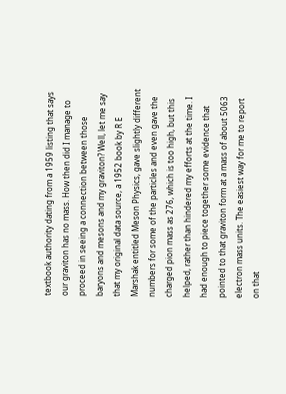textbook authority dating from a 1959 listing that says our graviton has no mass. How then did I manage to proceed in seeing a connection between those baryons and mesons and my graviton? Well, let me say that my original data source, a 1952 book by R E Marshak entitled Meson Physics, gave slightly different numbers for some of the particles and even gave the charged pion mass as 276, which is too high, but this helped, rather than hindered my efforts at the time. I had enough to piece together some evidence that pointed to that graviton form at a mass of about 5063 electron mass units. The easiest way for me to report on that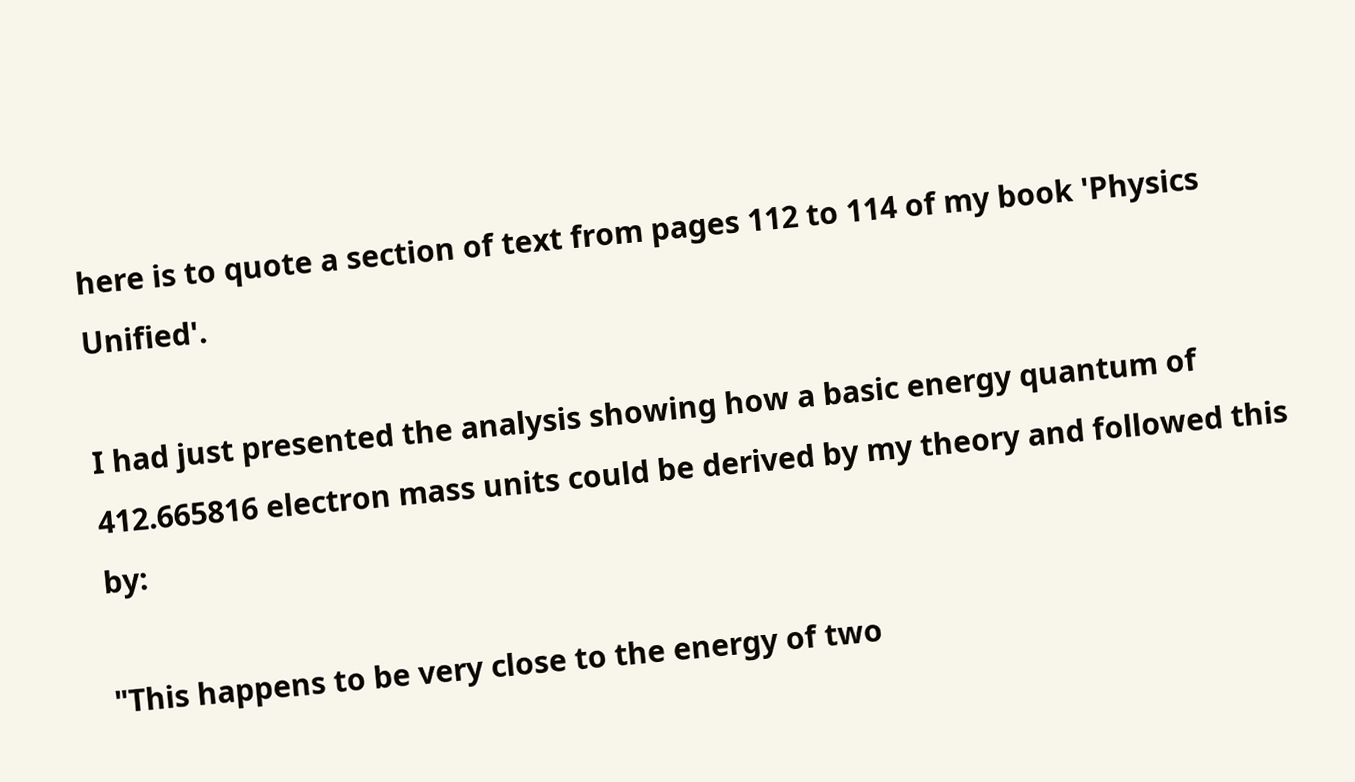here is to quote a section of text from pages 112 to 114 of my book 'Physics Unified'.

I had just presented the analysis showing how a basic energy quantum of 412.665816 electron mass units could be derived by my theory and followed this by:

"This happens to be very close to the energy of two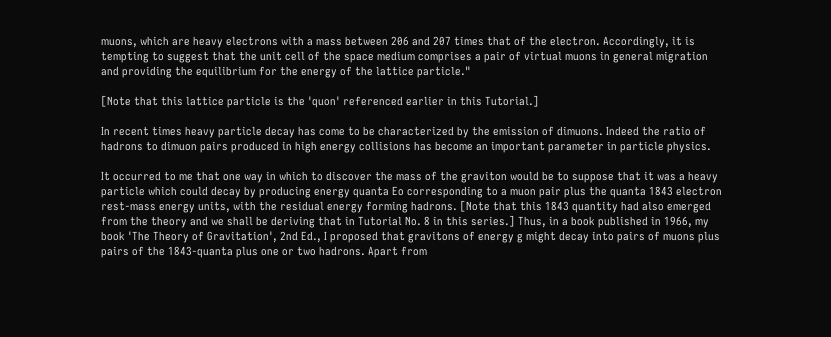muons, which are heavy electrons with a mass between 206 and 207 times that of the electron. Accordingly, it is tempting to suggest that the unit cell of the space medium comprises a pair of virtual muons in general migration and providing the equilibrium for the energy of the lattice particle."

[Note that this lattice particle is the 'quon' referenced earlier in this Tutorial.]

In recent times heavy particle decay has come to be characterized by the emission of dimuons. Indeed the ratio of hadrons to dimuon pairs produced in high energy collisions has become an important parameter in particle physics.

It occurred to me that one way in which to discover the mass of the graviton would be to suppose that it was a heavy particle which could decay by producing energy quanta Eo corresponding to a muon pair plus the quanta 1843 electron rest-mass energy units, with the residual energy forming hadrons. [Note that this 1843 quantity had also emerged from the theory and we shall be deriving that in Tutorial No. 8 in this series.] Thus, in a book published in 1966, my book 'The Theory of Gravitation', 2nd Ed., I proposed that gravitons of energy g might decay into pairs of muons plus pairs of the 1843-quanta plus one or two hadrons. Apart from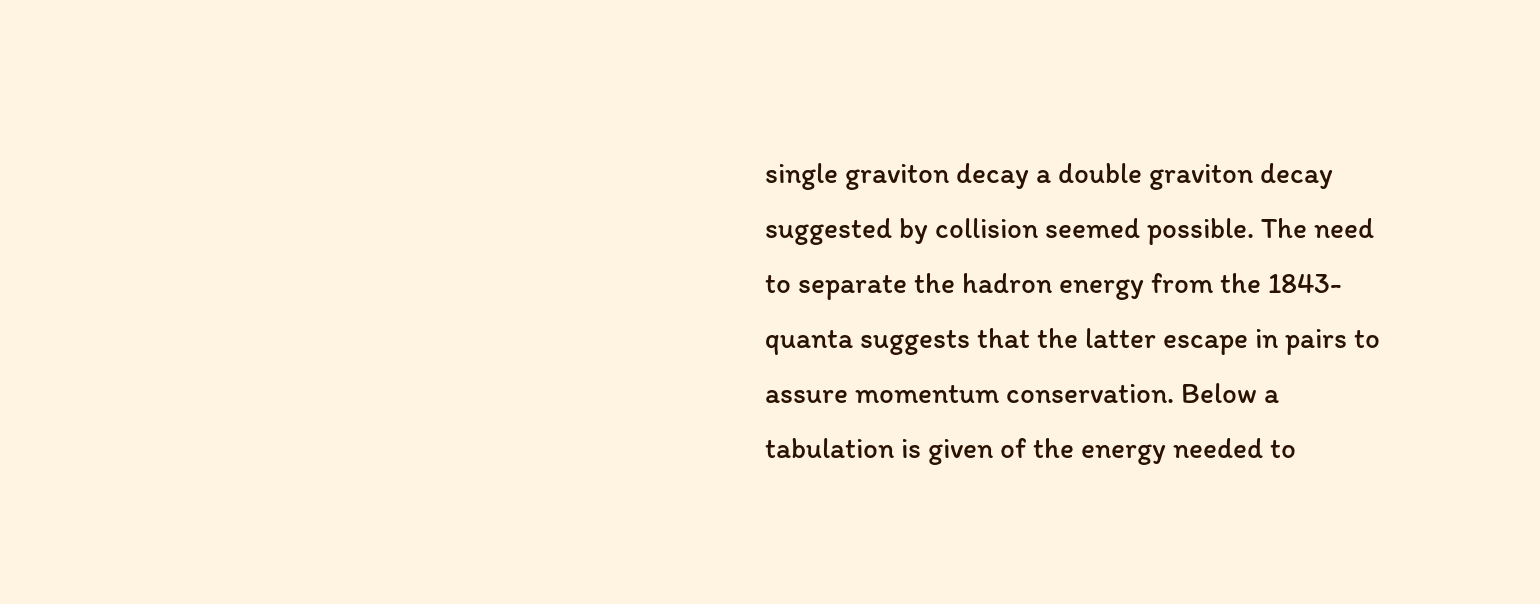single graviton decay a double graviton decay suggested by collision seemed possible. The need to separate the hadron energy from the 1843-quanta suggests that the latter escape in pairs to assure momentum conservation. Below a tabulation is given of the energy needed to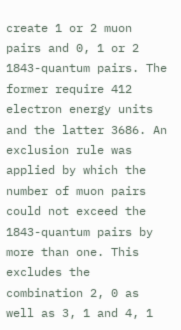create 1 or 2 muon pairs and 0, 1 or 2 1843-quantum pairs. The former require 412 electron energy units and the latter 3686. An exclusion rule was applied by which the number of muon pairs could not exceed the 1843-quantum pairs by more than one. This excludes the combination 2, 0 as well as 3, 1 and 4, 1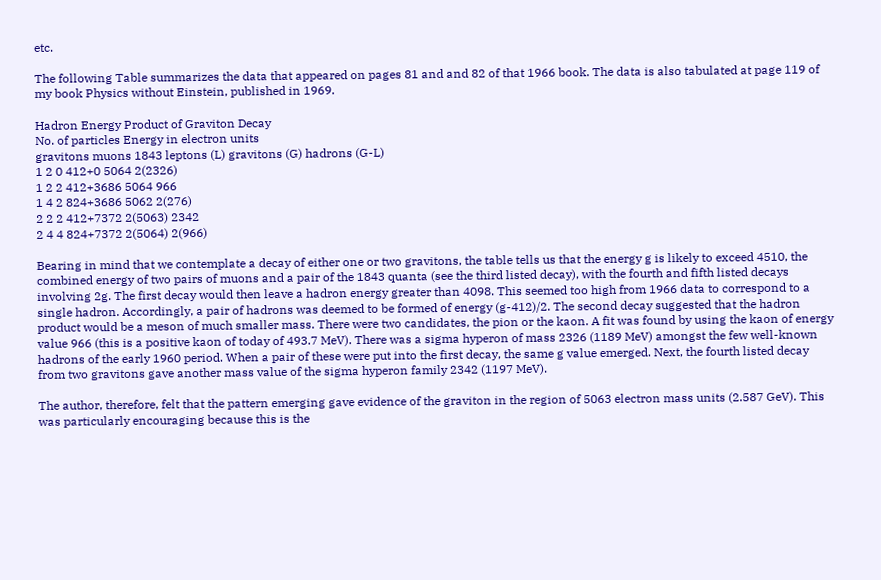etc.

The following Table summarizes the data that appeared on pages 81 and and 82 of that 1966 book. The data is also tabulated at page 119 of my book Physics without Einstein, published in 1969.

Hadron Energy Product of Graviton Decay
No. of particles Energy in electron units
gravitons muons 1843 leptons (L) gravitons (G) hadrons (G-L)
1 2 0 412+0 5064 2(2326)
1 2 2 412+3686 5064 966
1 4 2 824+3686 5062 2(276)
2 2 2 412+7372 2(5063) 2342
2 4 4 824+7372 2(5064) 2(966)

Bearing in mind that we contemplate a decay of either one or two gravitons, the table tells us that the energy g is likely to exceed 4510, the combined energy of two pairs of muons and a pair of the 1843 quanta (see the third listed decay), with the fourth and fifth listed decays involving 2g. The first decay would then leave a hadron energy greater than 4098. This seemed too high from 1966 data to correspond to a single hadron. Accordingly, a pair of hadrons was deemed to be formed of energy (g-412)/2. The second decay suggested that the hadron product would be a meson of much smaller mass. There were two candidates, the pion or the kaon. A fit was found by using the kaon of energy value 966 (this is a positive kaon of today of 493.7 MeV). There was a sigma hyperon of mass 2326 (1189 MeV) amongst the few well-known hadrons of the early 1960 period. When a pair of these were put into the first decay, the same g value emerged. Next, the fourth listed decay from two gravitons gave another mass value of the sigma hyperon family 2342 (1197 MeV).

The author, therefore, felt that the pattern emerging gave evidence of the graviton in the region of 5063 electron mass units (2.587 GeV). This was particularly encouraging because this is the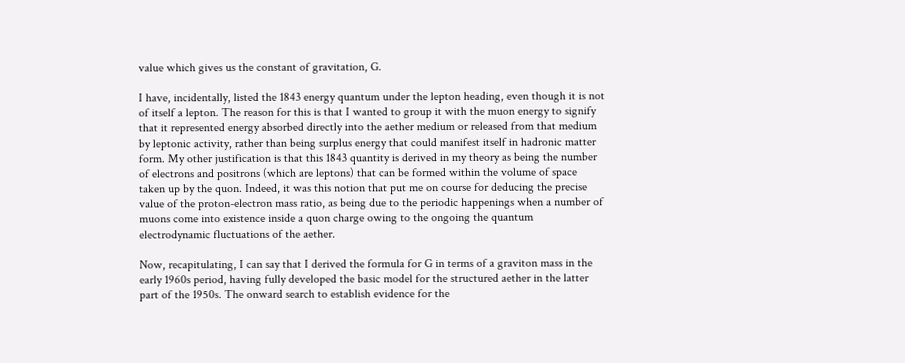value which gives us the constant of gravitation, G.

I have, incidentally, listed the 1843 energy quantum under the lepton heading, even though it is not of itself a lepton. The reason for this is that I wanted to group it with the muon energy to signify that it represented energy absorbed directly into the aether medium or released from that medium by leptonic activity, rather than being surplus energy that could manifest itself in hadronic matter form. My other justification is that this 1843 quantity is derived in my theory as being the number of electrons and positrons (which are leptons) that can be formed within the volume of space taken up by the quon. Indeed, it was this notion that put me on course for deducing the precise value of the proton-electron mass ratio, as being due to the periodic happenings when a number of muons come into existence inside a quon charge owing to the ongoing the quantum electrodynamic fluctuations of the aether.

Now, recapitulating, I can say that I derived the formula for G in terms of a graviton mass in the early 1960s period, having fully developed the basic model for the structured aether in the latter part of the 1950s. The onward search to establish evidence for the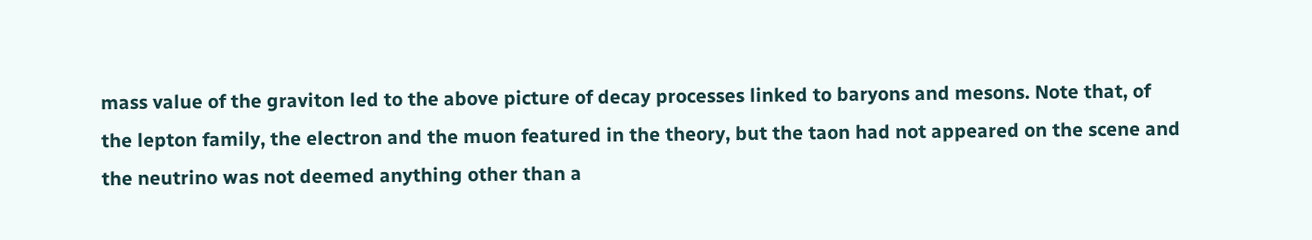mass value of the graviton led to the above picture of decay processes linked to baryons and mesons. Note that, of the lepton family, the electron and the muon featured in the theory, but the taon had not appeared on the scene and the neutrino was not deemed anything other than a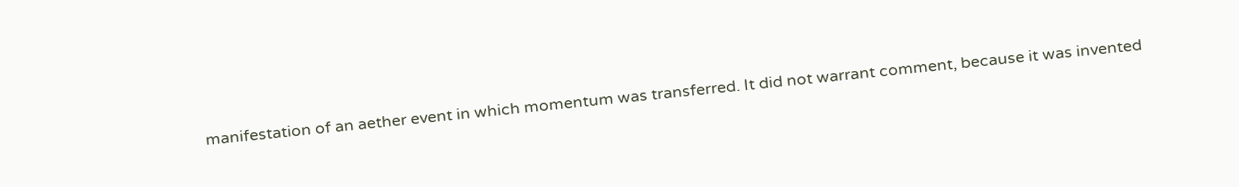manifestation of an aether event in which momentum was transferred. It did not warrant comment, because it was invented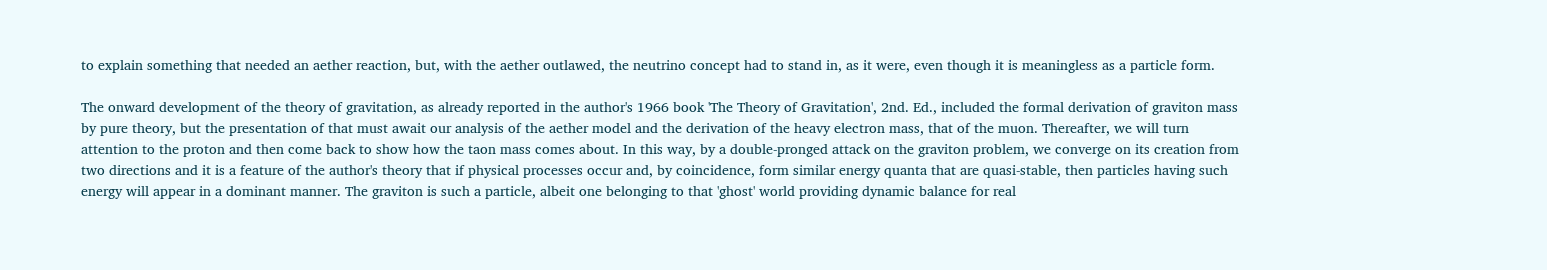to explain something that needed an aether reaction, but, with the aether outlawed, the neutrino concept had to stand in, as it were, even though it is meaningless as a particle form.

The onward development of the theory of gravitation, as already reported in the author's 1966 book 'The Theory of Gravitation', 2nd. Ed., included the formal derivation of graviton mass by pure theory, but the presentation of that must await our analysis of the aether model and the derivation of the heavy electron mass, that of the muon. Thereafter, we will turn attention to the proton and then come back to show how the taon mass comes about. In this way, by a double-pronged attack on the graviton problem, we converge on its creation from two directions and it is a feature of the author's theory that if physical processes occur and, by coincidence, form similar energy quanta that are quasi-stable, then particles having such energy will appear in a dominant manner. The graviton is such a particle, albeit one belonging to that 'ghost' world providing dynamic balance for real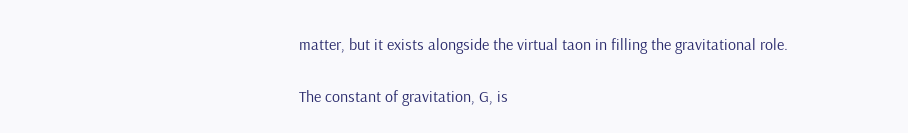matter, but it exists alongside the virtual taon in filling the gravitational role.

The constant of gravitation, G, is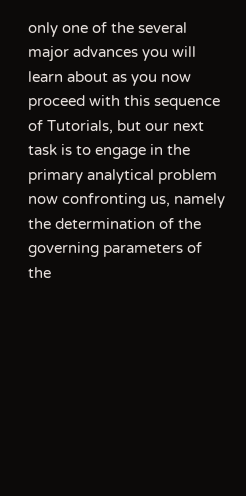only one of the several major advances you will learn about as you now proceed with this sequence of Tutorials, but our next task is to engage in the primary analytical problem now confronting us, namely the determination of the governing parameters of the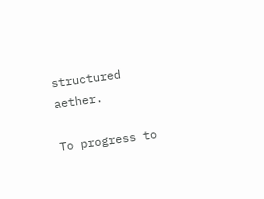structured aether.

To progress to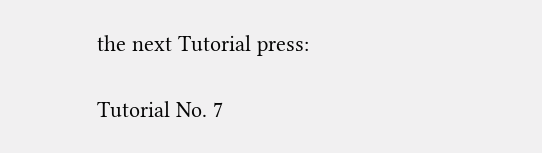the next Tutorial press:

Tutorial No. 7